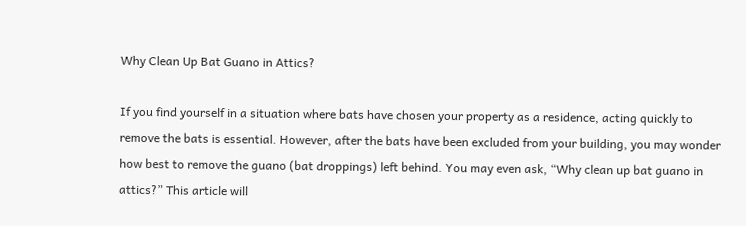Why Clean Up Bat Guano in Attics?

If you find yourself in a situation where bats have chosen your property as a residence, acting quickly to remove the bats is essential. However, after the bats have been excluded from your building, you may wonder how best to remove the guano (bat droppings) left behind. You may even ask, “Why clean up bat guano in attics?” This article will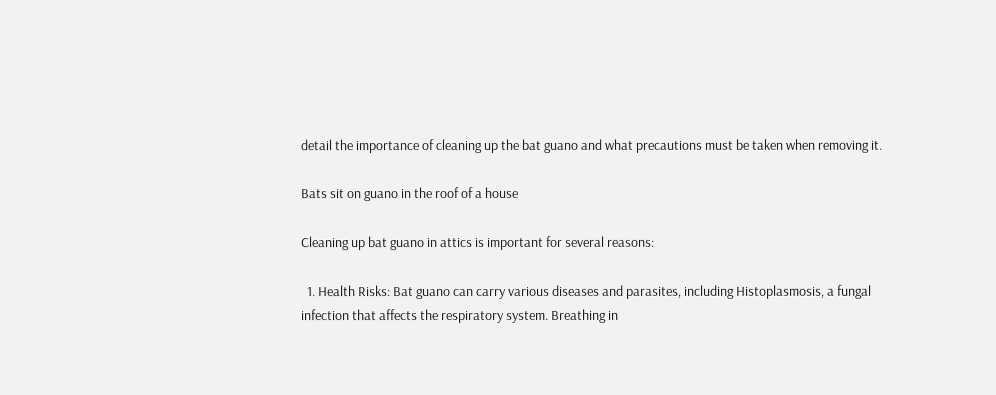detail the importance of cleaning up the bat guano and what precautions must be taken when removing it.

Bats sit on guano in the roof of a house

Cleaning up bat guano in attics is important for several reasons:

  1. Health Risks: Bat guano can carry various diseases and parasites, including Histoplasmosis, a fungal infection that affects the respiratory system. Breathing in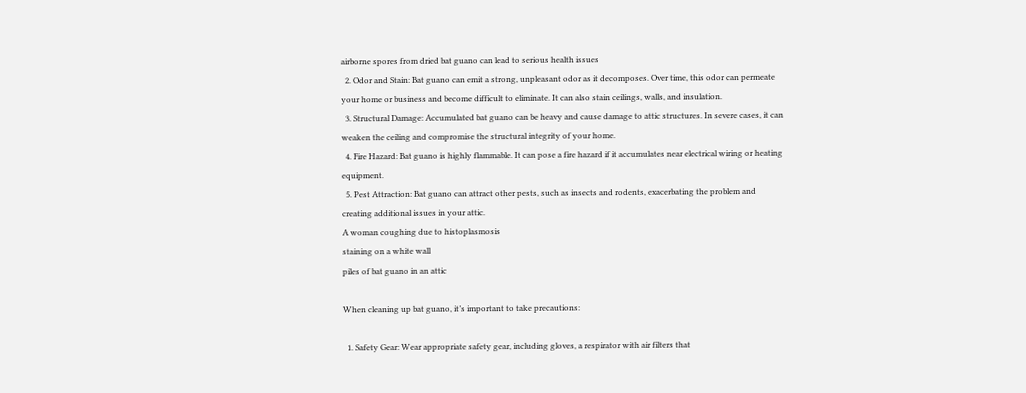airborne spores from dried bat guano can lead to serious health issues
  2. Odor and Stain: Bat guano can emit a strong, unpleasant odor as it decomposes. Over time, this odor can permeate your home or business and become difficult to eliminate. It can also stain ceilings, walls, and insulation.
  3. Structural Damage: Accumulated bat guano can be heavy and cause damage to attic structures. In severe cases, it can weaken the ceiling and compromise the structural integrity of your home.
  4. Fire Hazard: Bat guano is highly flammable. It can pose a fire hazard if it accumulates near electrical wiring or heating equipment.
  5. Pest Attraction: Bat guano can attract other pests, such as insects and rodents, exacerbating the problem and creating additional issues in your attic.
A woman coughing due to histoplasmosis
staining on a white wall
piles of bat guano in an attic

When cleaning up bat guano, it’s important to take precautions:

  1. Safety Gear: Wear appropriate safety gear, including gloves, a respirator with air filters that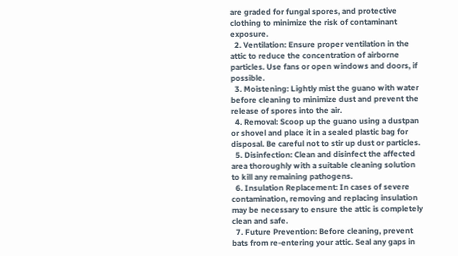are graded for fungal spores, and protective clothing to minimize the risk of contaminant exposure.
  2. Ventilation: Ensure proper ventilation in the attic to reduce the concentration of airborne particles. Use fans or open windows and doors, if possible.
  3. Moistening: Lightly mist the guano with water before cleaning to minimize dust and prevent the release of spores into the air.
  4. Removal: Scoop up the guano using a dustpan or shovel and place it in a sealed plastic bag for disposal. Be careful not to stir up dust or particles.
  5. Disinfection: Clean and disinfect the affected area thoroughly with a suitable cleaning solution to kill any remaining pathogens.
  6. Insulation Replacement: In cases of severe contamination, removing and replacing insulation may be necessary to ensure the attic is completely clean and safe.
  7. Future Prevention: Before cleaning, prevent bats from re-entering your attic. Seal any gaps in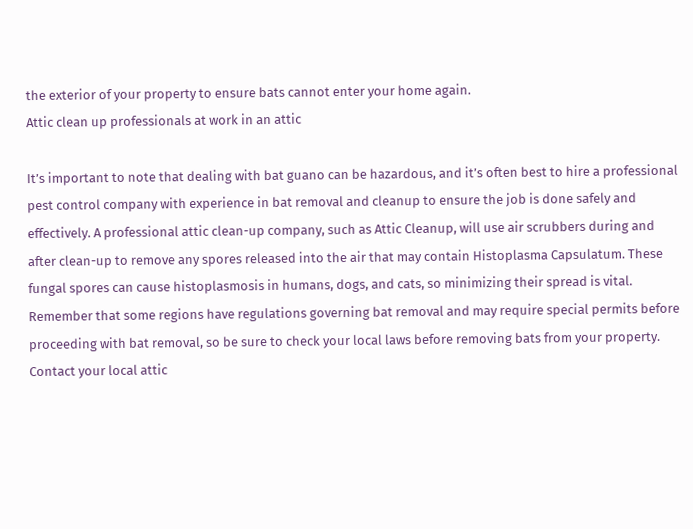the exterior of your property to ensure bats cannot enter your home again.
Attic clean up professionals at work in an attic

It’s important to note that dealing with bat guano can be hazardous, and it’s often best to hire a professional pest control company with experience in bat removal and cleanup to ensure the job is done safely and effectively. A professional attic clean-up company, such as Attic Cleanup, will use air scrubbers during and after clean-up to remove any spores released into the air that may contain Histoplasma Capsulatum. These fungal spores can cause histoplasmosis in humans, dogs, and cats, so minimizing their spread is vital. Remember that some regions have regulations governing bat removal and may require special permits before proceeding with bat removal, so be sure to check your local laws before removing bats from your property. Contact your local attic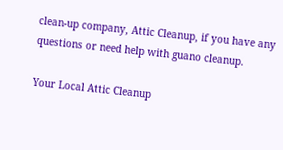clean-up company, Attic Cleanup, if you have any questions or need help with guano cleanup.

Your Local Attic Cleanup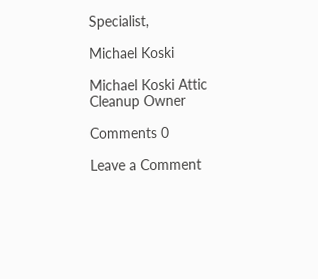Specialist,

Michael Koski

Michael Koski Attic Cleanup Owner

Comments 0

Leave a Comment